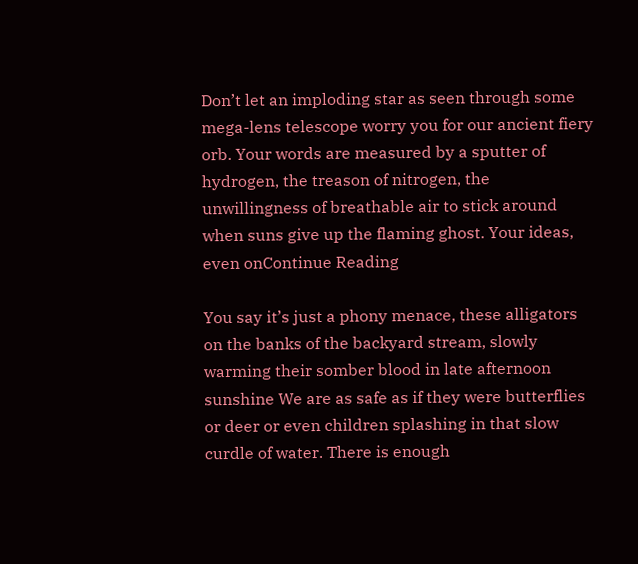Don’t let an imploding star as seen through some mega-lens telescope worry you for our ancient fiery orb. Your words are measured by a sputter of hydrogen, the treason of nitrogen, the unwillingness of breathable air to stick around when suns give up the flaming ghost. Your ideas, even onContinue Reading

You say it’s just a phony menace, these alligators on the banks of the backyard stream, slowly warming their somber blood in late afternoon sunshine We are as safe as if they were butterflies or deer or even children splashing in that slow curdle of water. There is enough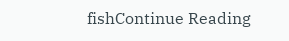fishContinue Reading